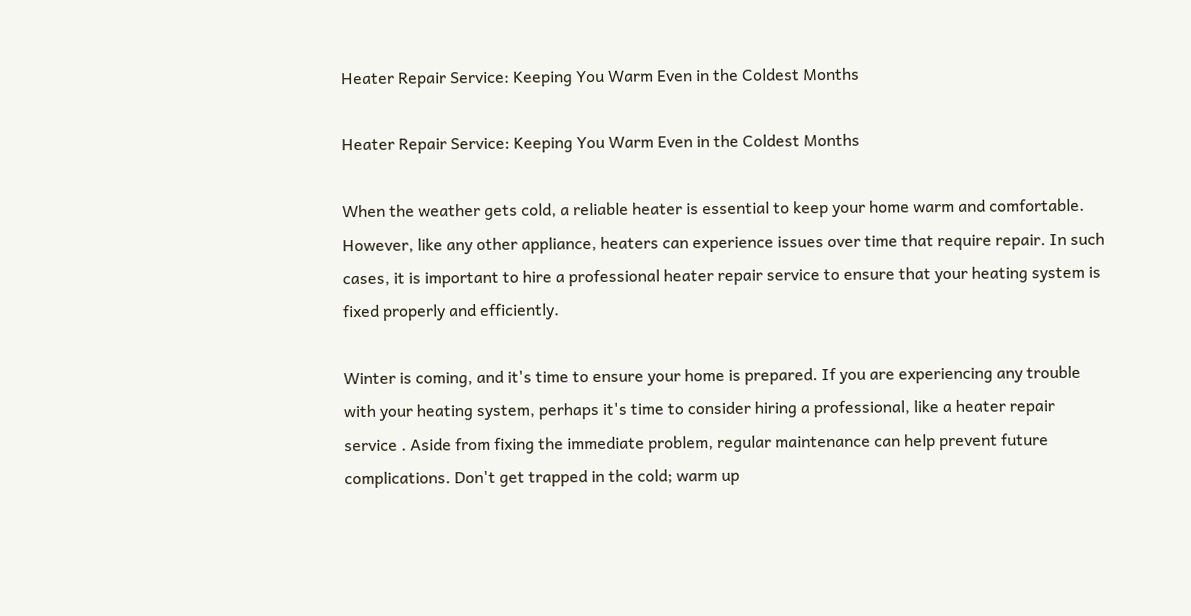Heater Repair Service: Keeping You Warm Even in the Coldest Months

Heater Repair Service: Keeping You Warm Even in the Coldest Months

When the weather gets cold, a reliable heater is essential to keep your home warm and comfortable. However, like any other appliance, heaters can experience issues over time that require repair. In such cases, it is important to hire a professional heater repair service to ensure that your heating system is fixed properly and efficiently.

Winter is coming, and it's time to ensure your home is prepared. If you are experiencing any trouble with your heating system, perhaps it's time to consider hiring a professional, like a heater repair service . Aside from fixing the immediate problem, regular maintenance can help prevent future complications. Don't get trapped in the cold; warm up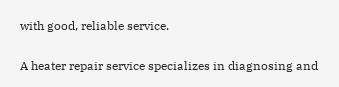with good, reliable service.

A heater repair service specializes in diagnosing and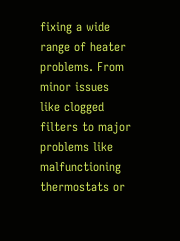fixing a wide range of heater problems. From minor issues like clogged filters to major problems like malfunctioning thermostats or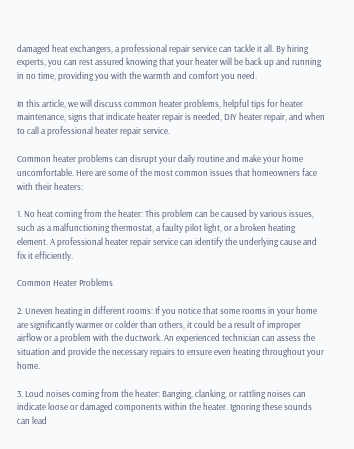damaged heat exchangers, a professional repair service can tackle it all. By hiring experts, you can rest assured knowing that your heater will be back up and running in no time, providing you with the warmth and comfort you need.

In this article, we will discuss common heater problems, helpful tips for heater maintenance, signs that indicate heater repair is needed, DIY heater repair, and when to call a professional heater repair service.

Common heater problems can disrupt your daily routine and make your home uncomfortable. Here are some of the most common issues that homeowners face with their heaters:

1. No heat coming from the heater: This problem can be caused by various issues, such as a malfunctioning thermostat, a faulty pilot light, or a broken heating element. A professional heater repair service can identify the underlying cause and fix it efficiently.

Common Heater Problems

2. Uneven heating in different rooms: If you notice that some rooms in your home are significantly warmer or colder than others, it could be a result of improper airflow or a problem with the ductwork. An experienced technician can assess the situation and provide the necessary repairs to ensure even heating throughout your home.

3. Loud noises coming from the heater: Banging, clanking, or rattling noises can indicate loose or damaged components within the heater. Ignoring these sounds can lead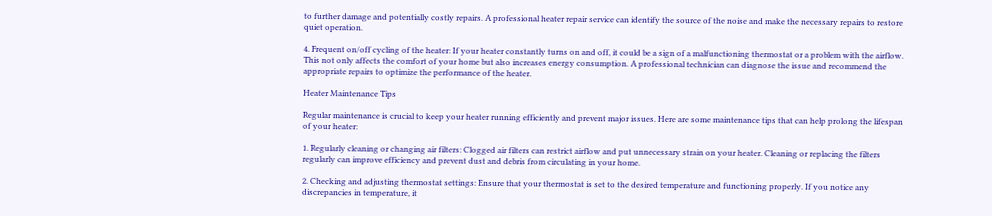to further damage and potentially costly repairs. A professional heater repair service can identify the source of the noise and make the necessary repairs to restore quiet operation.

4. Frequent on/off cycling of the heater: If your heater constantly turns on and off, it could be a sign of a malfunctioning thermostat or a problem with the airflow. This not only affects the comfort of your home but also increases energy consumption. A professional technician can diagnose the issue and recommend the appropriate repairs to optimize the performance of the heater.

Heater Maintenance Tips

Regular maintenance is crucial to keep your heater running efficiently and prevent major issues. Here are some maintenance tips that can help prolong the lifespan of your heater:

1. Regularly cleaning or changing air filters: Clogged air filters can restrict airflow and put unnecessary strain on your heater. Cleaning or replacing the filters regularly can improve efficiency and prevent dust and debris from circulating in your home.

2. Checking and adjusting thermostat settings: Ensure that your thermostat is set to the desired temperature and functioning properly. If you notice any discrepancies in temperature, it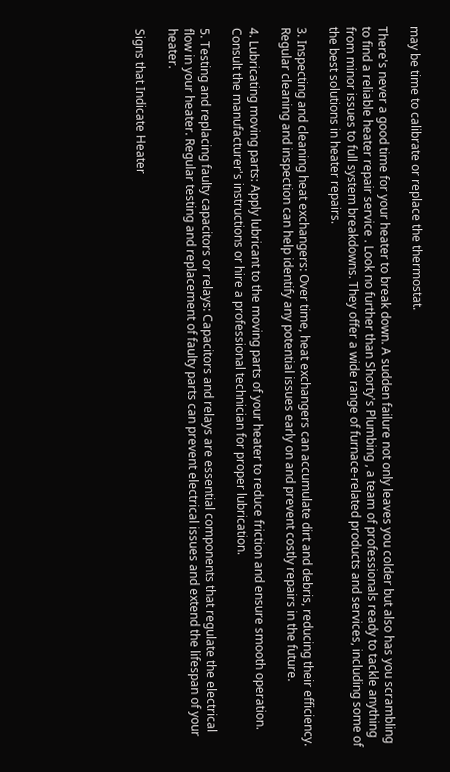may be time to calibrate or replace the thermostat.

There's never a good time for your heater to break down. A sudden failure not only leaves you colder but also has you scrambling to find a reliable heater repair service . Look no further than Shorty's Plumbing , a team of professionals ready to tackle anything from minor issues to full system breakdowns. They offer a wide range of furnace-related products and services, including some of the best solutions in heater repairs.

3. Inspecting and cleaning heat exchangers: Over time, heat exchangers can accumulate dirt and debris, reducing their efficiency. Regular cleaning and inspection can help identify any potential issues early on and prevent costly repairs in the future.

4. Lubricating moving parts: Apply lubricant to the moving parts of your heater to reduce friction and ensure smooth operation. Consult the manufacturer's instructions or hire a professional technician for proper lubrication.

5. Testing and replacing faulty capacitors or relays: Capacitors and relays are essential components that regulate the electrical flow in your heater. Regular testing and replacement of faulty parts can prevent electrical issues and extend the lifespan of your heater.

Signs that Indicate Heater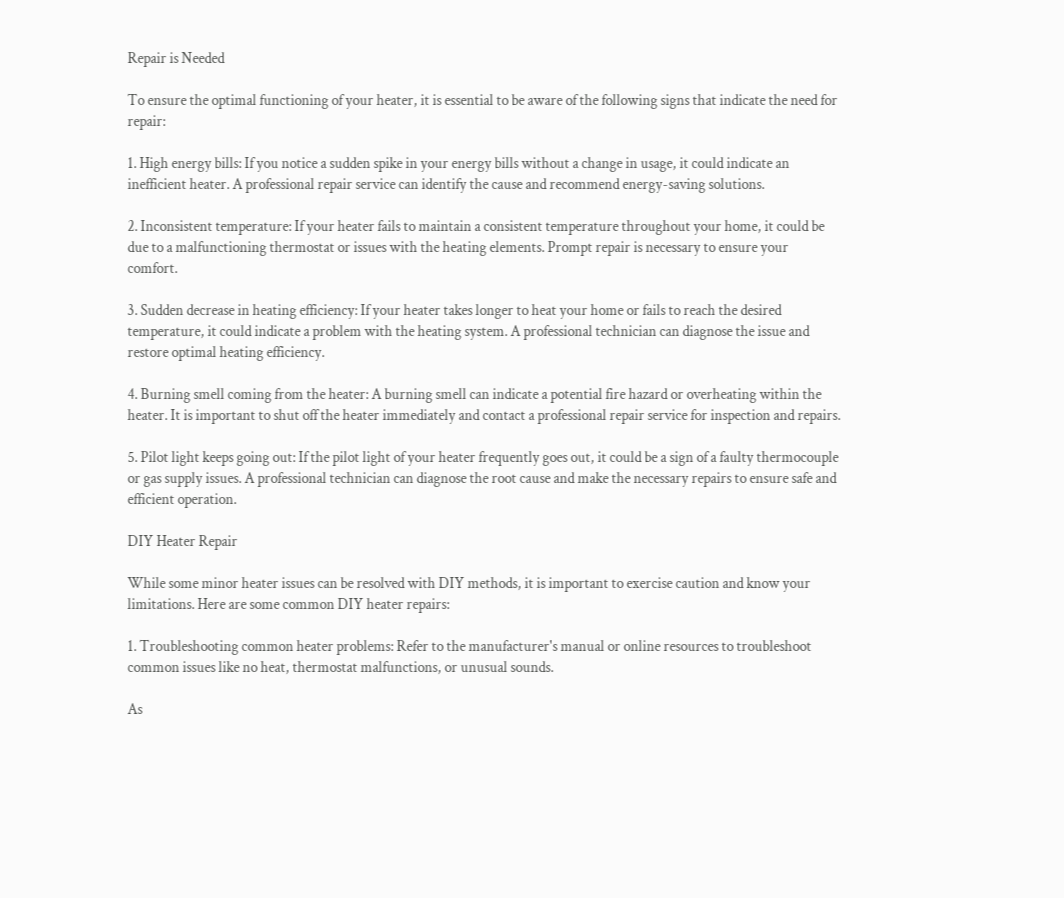Repair is Needed

To ensure the optimal functioning of your heater, it is essential to be aware of the following signs that indicate the need for repair:

1. High energy bills: If you notice a sudden spike in your energy bills without a change in usage, it could indicate an inefficient heater. A professional repair service can identify the cause and recommend energy-saving solutions.

2. Inconsistent temperature: If your heater fails to maintain a consistent temperature throughout your home, it could be due to a malfunctioning thermostat or issues with the heating elements. Prompt repair is necessary to ensure your comfort.

3. Sudden decrease in heating efficiency: If your heater takes longer to heat your home or fails to reach the desired temperature, it could indicate a problem with the heating system. A professional technician can diagnose the issue and restore optimal heating efficiency.

4. Burning smell coming from the heater: A burning smell can indicate a potential fire hazard or overheating within the heater. It is important to shut off the heater immediately and contact a professional repair service for inspection and repairs.

5. Pilot light keeps going out: If the pilot light of your heater frequently goes out, it could be a sign of a faulty thermocouple or gas supply issues. A professional technician can diagnose the root cause and make the necessary repairs to ensure safe and efficient operation.

DIY Heater Repair

While some minor heater issues can be resolved with DIY methods, it is important to exercise caution and know your limitations. Here are some common DIY heater repairs:

1. Troubleshooting common heater problems: Refer to the manufacturer's manual or online resources to troubleshoot common issues like no heat, thermostat malfunctions, or unusual sounds.

As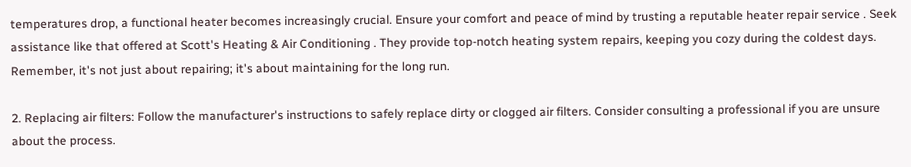temperatures drop, a functional heater becomes increasingly crucial. Ensure your comfort and peace of mind by trusting a reputable heater repair service . Seek assistance like that offered at Scott's Heating & Air Conditioning . They provide top-notch heating system repairs, keeping you cozy during the coldest days. Remember, it's not just about repairing; it's about maintaining for the long run.

2. Replacing air filters: Follow the manufacturer's instructions to safely replace dirty or clogged air filters. Consider consulting a professional if you are unsure about the process.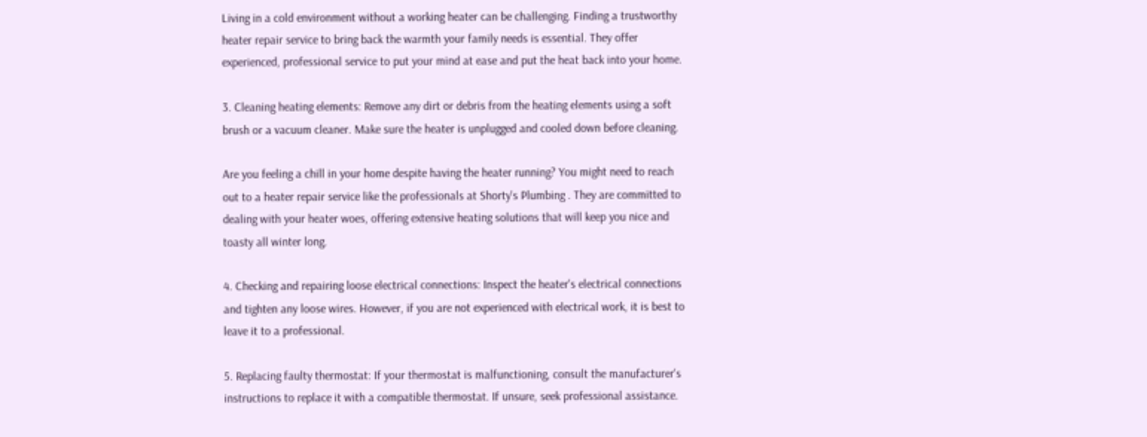Living in a cold environment without a working heater can be challenging. Finding a trustworthy heater repair service to bring back the warmth your family needs is essential. They offer experienced, professional service to put your mind at ease and put the heat back into your home.

3. Cleaning heating elements: Remove any dirt or debris from the heating elements using a soft brush or a vacuum cleaner. Make sure the heater is unplugged and cooled down before cleaning.

Are you feeling a chill in your home despite having the heater running? You might need to reach out to a heater repair service like the professionals at Shorty's Plumbing . They are committed to dealing with your heater woes, offering extensive heating solutions that will keep you nice and toasty all winter long.

4. Checking and repairing loose electrical connections: Inspect the heater's electrical connections and tighten any loose wires. However, if you are not experienced with electrical work, it is best to leave it to a professional.

5. Replacing faulty thermostat: If your thermostat is malfunctioning, consult the manufacturer's instructions to replace it with a compatible thermostat. If unsure, seek professional assistance.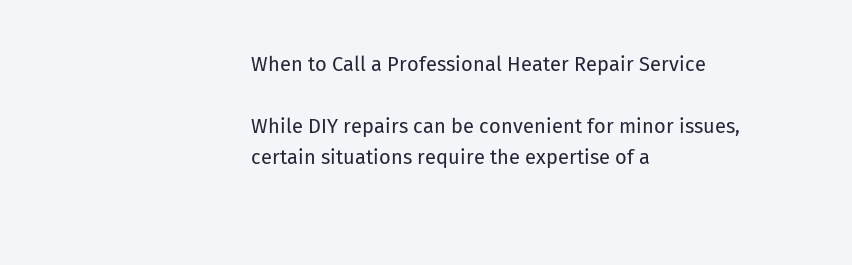When to Call a Professional Heater Repair Service

While DIY repairs can be convenient for minor issues, certain situations require the expertise of a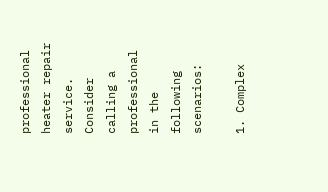professional heater repair service. Consider calling a professional in the following scenarios:

1. Complex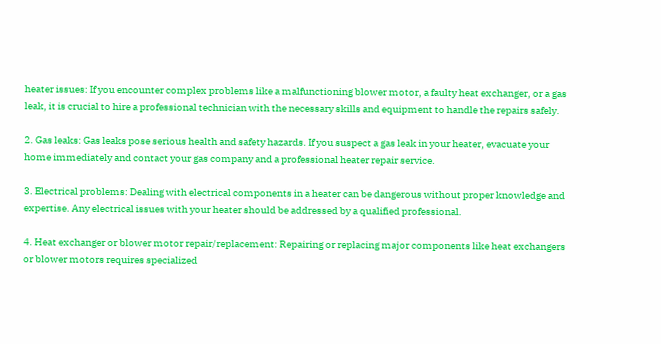heater issues: If you encounter complex problems like a malfunctioning blower motor, a faulty heat exchanger, or a gas leak, it is crucial to hire a professional technician with the necessary skills and equipment to handle the repairs safely.

2. Gas leaks: Gas leaks pose serious health and safety hazards. If you suspect a gas leak in your heater, evacuate your home immediately and contact your gas company and a professional heater repair service.

3. Electrical problems: Dealing with electrical components in a heater can be dangerous without proper knowledge and expertise. Any electrical issues with your heater should be addressed by a qualified professional.

4. Heat exchanger or blower motor repair/replacement: Repairing or replacing major components like heat exchangers or blower motors requires specialized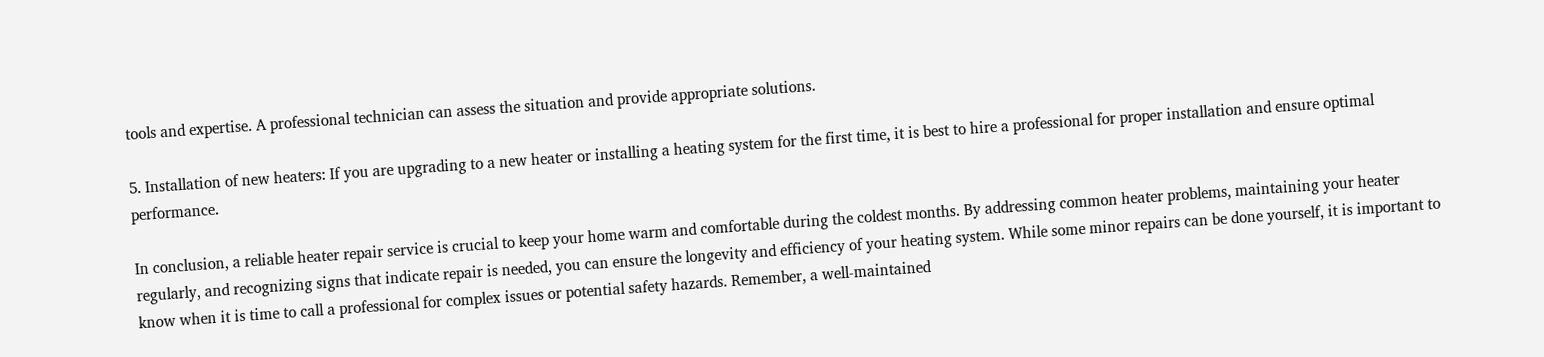tools and expertise. A professional technician can assess the situation and provide appropriate solutions.

5. Installation of new heaters: If you are upgrading to a new heater or installing a heating system for the first time, it is best to hire a professional for proper installation and ensure optimal performance.

In conclusion, a reliable heater repair service is crucial to keep your home warm and comfortable during the coldest months. By addressing common heater problems, maintaining your heater regularly, and recognizing signs that indicate repair is needed, you can ensure the longevity and efficiency of your heating system. While some minor repairs can be done yourself, it is important to know when it is time to call a professional for complex issues or potential safety hazards. Remember, a well-maintained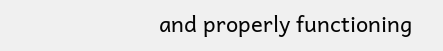and properly functioning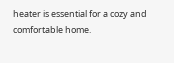heater is essential for a cozy and comfortable home.